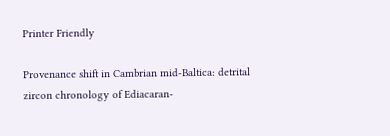Printer Friendly

Provenance shift in Cambrian mid-Baltica: detrital zircon chronology of Ediacaran-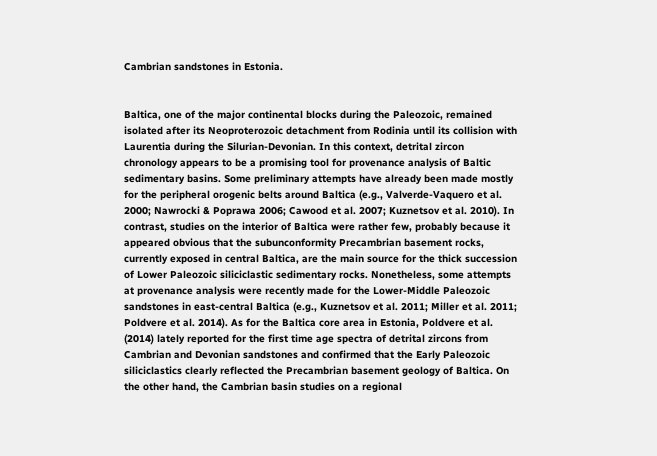Cambrian sandstones in Estonia.


Baltica, one of the major continental blocks during the Paleozoic, remained isolated after its Neoproterozoic detachment from Rodinia until its collision with Laurentia during the Silurian-Devonian. In this context, detrital zircon chronology appears to be a promising tool for provenance analysis of Baltic sedimentary basins. Some preliminary attempts have already been made mostly for the peripheral orogenic belts around Baltica (e.g., Valverde-Vaquero et al. 2000; Nawrocki & Poprawa 2006; Cawood et al. 2007; Kuznetsov et al. 2010). In contrast, studies on the interior of Baltica were rather few, probably because it appeared obvious that the subunconformity Precambrian basement rocks, currently exposed in central Baltica, are the main source for the thick succession of Lower Paleozoic siliciclastic sedimentary rocks. Nonetheless, some attempts at provenance analysis were recently made for the Lower-Middle Paleozoic sandstones in east-central Baltica (e.g., Kuznetsov et al. 2011; Miller et al. 2011; Poldvere et al. 2014). As for the Baltica core area in Estonia, Poldvere et al. (2014) lately reported for the first time age spectra of detrital zircons from Cambrian and Devonian sandstones and confirmed that the Early Paleozoic siliciclastics clearly reflected the Precambrian basement geology of Baltica. On the other hand, the Cambrian basin studies on a regional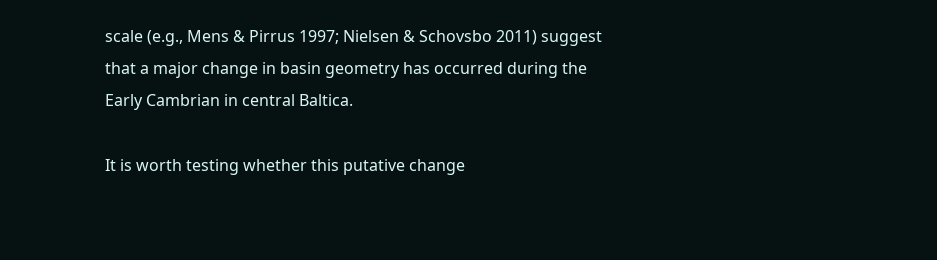scale (e.g., Mens & Pirrus 1997; Nielsen & Schovsbo 2011) suggest that a major change in basin geometry has occurred during the Early Cambrian in central Baltica.

It is worth testing whether this putative change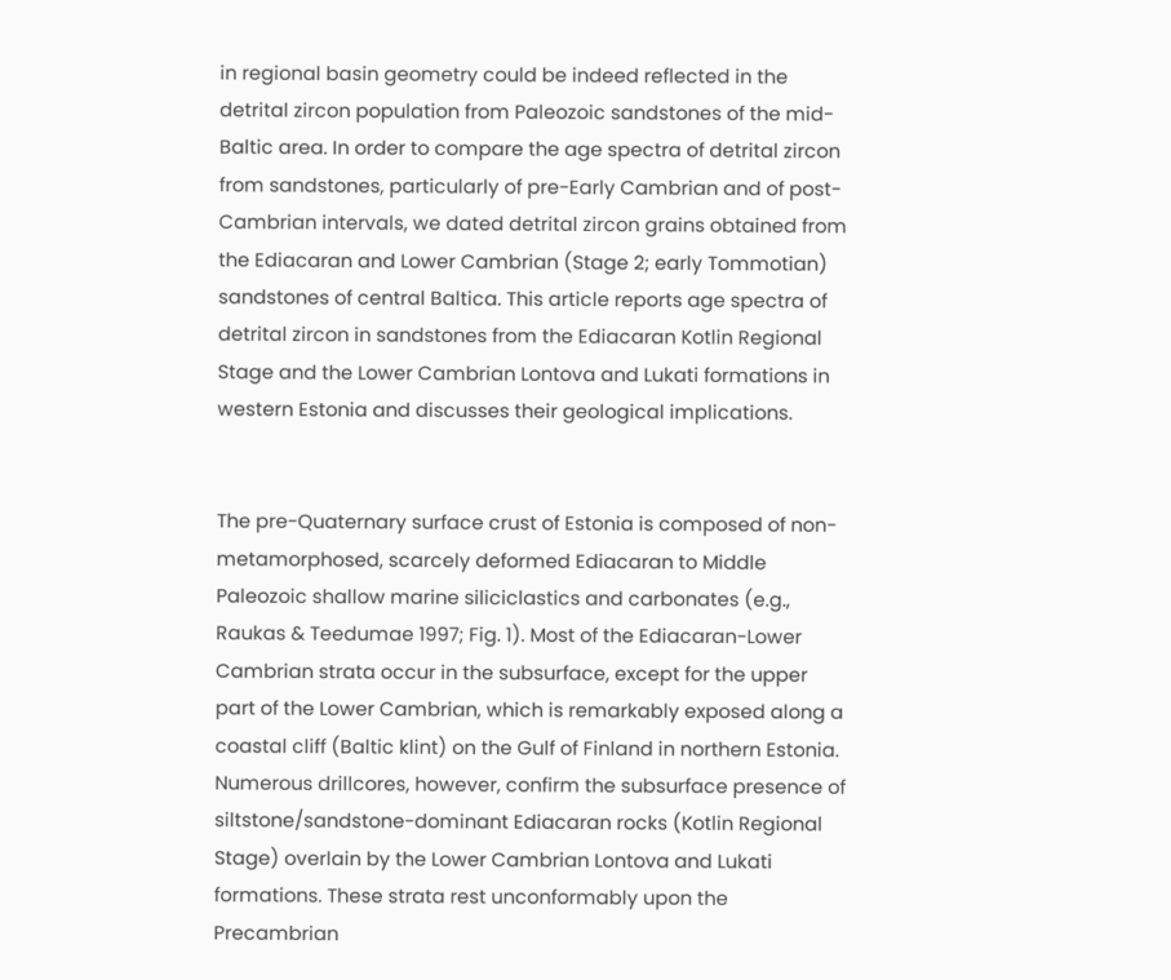in regional basin geometry could be indeed reflected in the detrital zircon population from Paleozoic sandstones of the mid-Baltic area. In order to compare the age spectra of detrital zircon from sandstones, particularly of pre-Early Cambrian and of post-Cambrian intervals, we dated detrital zircon grains obtained from the Ediacaran and Lower Cambrian (Stage 2; early Tommotian) sandstones of central Baltica. This article reports age spectra of detrital zircon in sandstones from the Ediacaran Kotlin Regional Stage and the Lower Cambrian Lontova and Lukati formations in western Estonia and discusses their geological implications.


The pre-Quaternary surface crust of Estonia is composed of non-metamorphosed, scarcely deformed Ediacaran to Middle Paleozoic shallow marine siliciclastics and carbonates (e.g., Raukas & Teedumae 1997; Fig. 1). Most of the Ediacaran-Lower Cambrian strata occur in the subsurface, except for the upper part of the Lower Cambrian, which is remarkably exposed along a coastal cliff (Baltic klint) on the Gulf of Finland in northern Estonia. Numerous drillcores, however, confirm the subsurface presence of siltstone/sandstone-dominant Ediacaran rocks (Kotlin Regional Stage) overlain by the Lower Cambrian Lontova and Lukati formations. These strata rest unconformably upon the Precambrian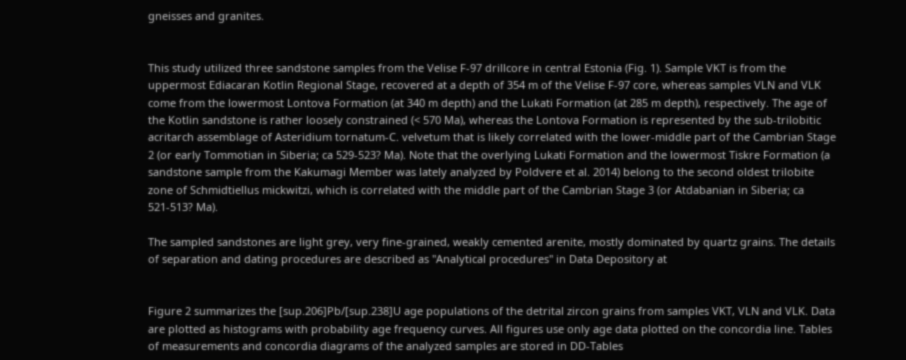gneisses and granites.


This study utilized three sandstone samples from the Velise F-97 drillcore in central Estonia (Fig. 1). Sample VKT is from the uppermost Ediacaran Kotlin Regional Stage, recovered at a depth of 354 m of the Velise F-97 core, whereas samples VLN and VLK come from the lowermost Lontova Formation (at 340 m depth) and the Lukati Formation (at 285 m depth), respectively. The age of the Kotlin sandstone is rather loosely constrained (< 570 Ma), whereas the Lontova Formation is represented by the sub-trilobitic acritarch assemblage of Asteridium tornatum-C. velvetum that is likely correlated with the lower-middle part of the Cambrian Stage 2 (or early Tommotian in Siberia; ca 529-523? Ma). Note that the overlying Lukati Formation and the lowermost Tiskre Formation (a sandstone sample from the Kakumagi Member was lately analyzed by Poldvere et al. 2014) belong to the second oldest trilobite zone of Schmidtiellus mickwitzi, which is correlated with the middle part of the Cambrian Stage 3 (or Atdabanian in Siberia; ca 521-513? Ma).

The sampled sandstones are light grey, very fine-grained, weakly cemented arenite, mostly dominated by quartz grains. The details of separation and dating procedures are described as "Analytical procedures" in Data Depository at


Figure 2 summarizes the [sup.206]Pb/[sup.238]U age populations of the detrital zircon grains from samples VKT, VLN and VLK. Data are plotted as histograms with probability age frequency curves. All figures use only age data plotted on the concordia line. Tables of measurements and concordia diagrams of the analyzed samples are stored in DD-Tables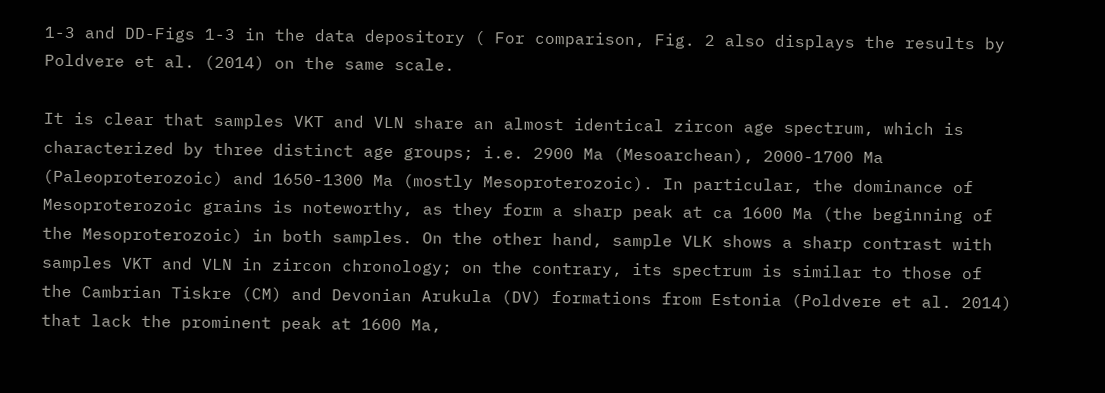1-3 and DD-Figs 1-3 in the data depository ( For comparison, Fig. 2 also displays the results by Poldvere et al. (2014) on the same scale.

It is clear that samples VKT and VLN share an almost identical zircon age spectrum, which is characterized by three distinct age groups; i.e. 2900 Ma (Mesoarchean), 2000-1700 Ma (Paleoproterozoic) and 1650-1300 Ma (mostly Mesoproterozoic). In particular, the dominance of Mesoproterozoic grains is noteworthy, as they form a sharp peak at ca 1600 Ma (the beginning of the Mesoproterozoic) in both samples. On the other hand, sample VLK shows a sharp contrast with samples VKT and VLN in zircon chronology; on the contrary, its spectrum is similar to those of the Cambrian Tiskre (CM) and Devonian Arukula (DV) formations from Estonia (Poldvere et al. 2014) that lack the prominent peak at 1600 Ma,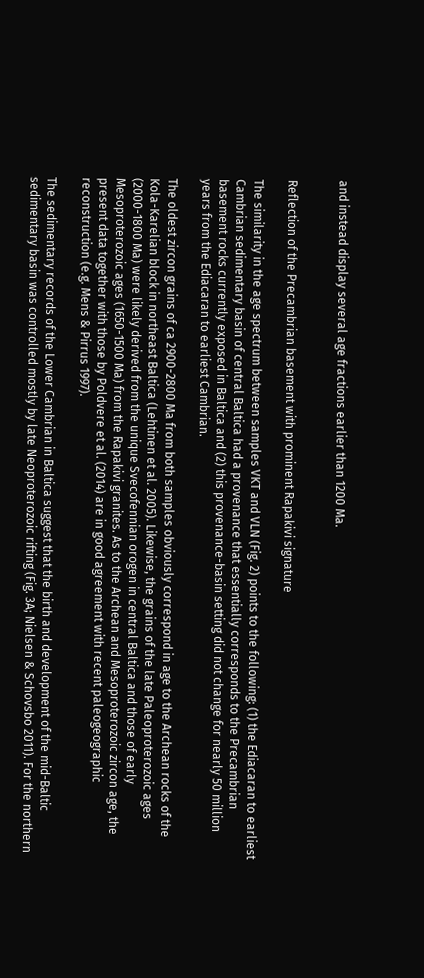and instead display several age fractions earlier than 1200 Ma.


Reflection of the Precambrian basement with prominent Rapakivi signature

The similarity in the age spectrum between samples VKT and VLN (Fig. 2) points to the following: (1) the Ediacaran to earliest Cambrian sedimentary basin of central Baltica had a provenance that essentially corresponds to the Precambrian basement rocks currently exposed in Baltica and (2) this provenance-basin setting did not change for nearly 50 million years from the Ediacaran to earliest Cambrian.

The oldest zircon grains of ca 2900-2800 Ma from both samples obviously correspond in age to the Archean rocks of the Kola-Karelian block in northeast Baltica (Lehtinen et al. 2005). Likewise, the grains of the late Paleoproterozoic ages (2000-1800 Ma) were likely derived from the unique Svecofennian orogen in central Baltica and those of early Mesoproterozoic ages (1650-1500 Ma) from the Rapakivi granites. As to the Archean and Mesoproterozoic zircon age, the present data together with those by Poldvere et al. (2014) are in good agreement with recent paleogeographic reconstruction (e.g. Mens & Pirrus 1997).

The sedimentary records of the Lower Cambrian in Baltica suggest that the birth and development of the mid-Baltic sedimentary basin was controlled mostly by late Neoproterozoic rifting (Fig. 3A; Nielsen & Schovsbo 2011). For the northern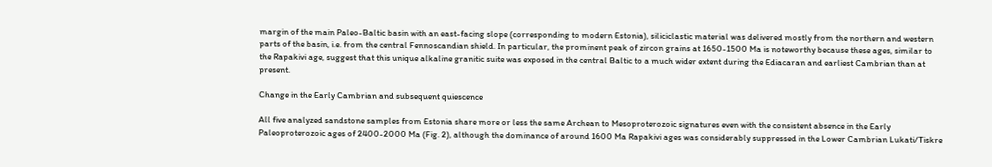margin of the main Paleo-Baltic basin with an east-facing slope (corresponding to modern Estonia), siliciclastic material was delivered mostly from the northern and western parts of the basin, i.e. from the central Fennoscandian shield. In particular, the prominent peak of zircon grains at 1650-1500 Ma is noteworthy because these ages, similar to the Rapakivi age, suggest that this unique alkaline granitic suite was exposed in the central Baltic to a much wider extent during the Ediacaran and earliest Cambrian than at present.

Change in the Early Cambrian and subsequent quiescence

All five analyzed sandstone samples from Estonia share more or less the same Archean to Mesoproterozoic signatures even with the consistent absence in the Early Paleoproterozoic ages of 2400-2000 Ma (Fig. 2), although the dominance of around 1600 Ma Rapakivi ages was considerably suppressed in the Lower Cambrian Lukati/Tiskre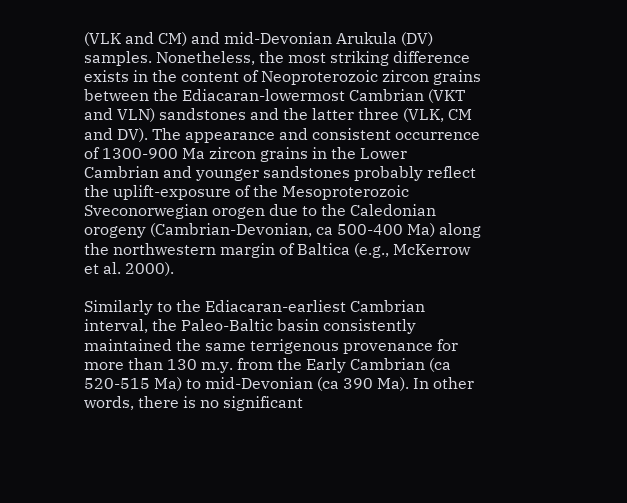(VLK and CM) and mid-Devonian Arukula (DV) samples. Nonetheless, the most striking difference exists in the content of Neoproterozoic zircon grains between the Ediacaran-lowermost Cambrian (VKT and VLN) sandstones and the latter three (VLK, CM and DV). The appearance and consistent occurrence of 1300-900 Ma zircon grains in the Lower Cambrian and younger sandstones probably reflect the uplift-exposure of the Mesoproterozoic Sveconorwegian orogen due to the Caledonian orogeny (Cambrian-Devonian, ca 500-400 Ma) along the northwestern margin of Baltica (e.g., McKerrow et al. 2000).

Similarly to the Ediacaran-earliest Cambrian interval, the Paleo-Baltic basin consistently maintained the same terrigenous provenance for more than 130 m.y. from the Early Cambrian (ca 520-515 Ma) to mid-Devonian (ca 390 Ma). In other words, there is no significant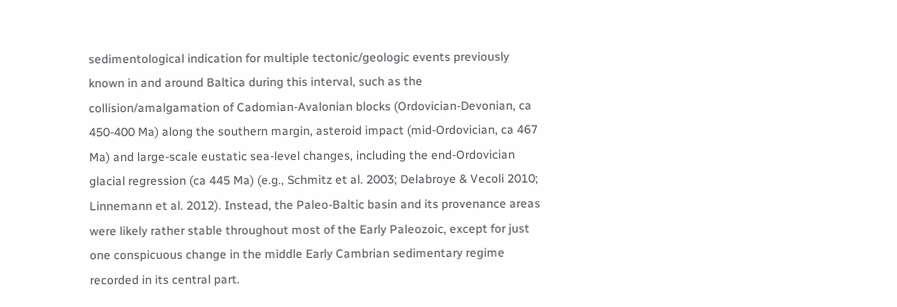sedimentological indication for multiple tectonic/geologic events previously known in and around Baltica during this interval, such as the collision/amalgamation of Cadomian-Avalonian blocks (Ordovician-Devonian, ca 450-400 Ma) along the southern margin, asteroid impact (mid-Ordovician, ca 467 Ma) and large-scale eustatic sea-level changes, including the end-Ordovician glacial regression (ca 445 Ma) (e.g., Schmitz et al. 2003; Delabroye & Vecoli 2010; Linnemann et al. 2012). Instead, the Paleo-Baltic basin and its provenance areas were likely rather stable throughout most of the Early Paleozoic, except for just one conspicuous change in the middle Early Cambrian sedimentary regime recorded in its central part.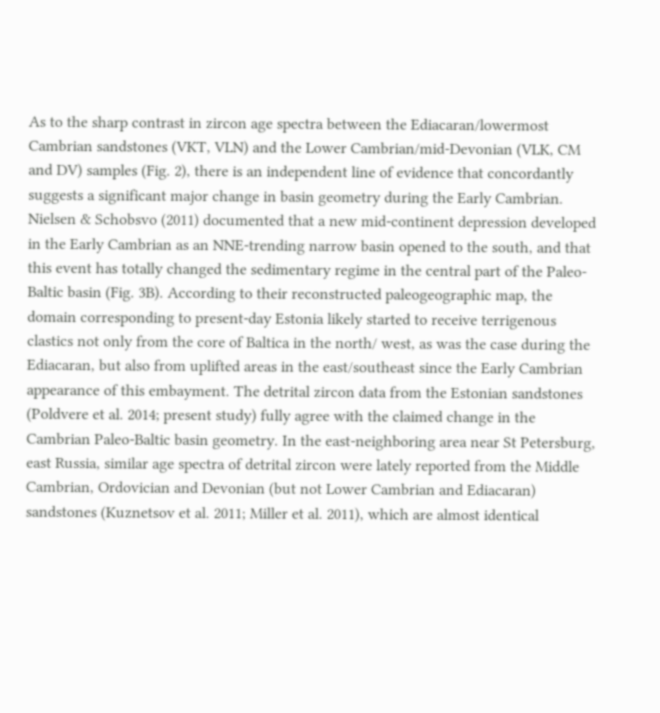As to the sharp contrast in zircon age spectra between the Ediacaran/lowermost Cambrian sandstones (VKT, VLN) and the Lower Cambrian/mid-Devonian (VLK, CM and DV) samples (Fig. 2), there is an independent line of evidence that concordantly suggests a significant major change in basin geometry during the Early Cambrian. Nielsen & Schobsvo (2011) documented that a new mid-continent depression developed in the Early Cambrian as an NNE-trending narrow basin opened to the south, and that this event has totally changed the sedimentary regime in the central part of the Paleo-Baltic basin (Fig. 3B). According to their reconstructed paleogeographic map, the domain corresponding to present-day Estonia likely started to receive terrigenous clastics not only from the core of Baltica in the north/ west, as was the case during the Ediacaran, but also from uplifted areas in the east/southeast since the Early Cambrian appearance of this embayment. The detrital zircon data from the Estonian sandstones (Poldvere et al. 2014; present study) fully agree with the claimed change in the Cambrian Paleo-Baltic basin geometry. In the east-neighboring area near St Petersburg, east Russia, similar age spectra of detrital zircon were lately reported from the Middle Cambrian, Ordovician and Devonian (but not Lower Cambrian and Ediacaran) sandstones (Kuznetsov et al. 2011; Miller et al. 2011), which are almost identical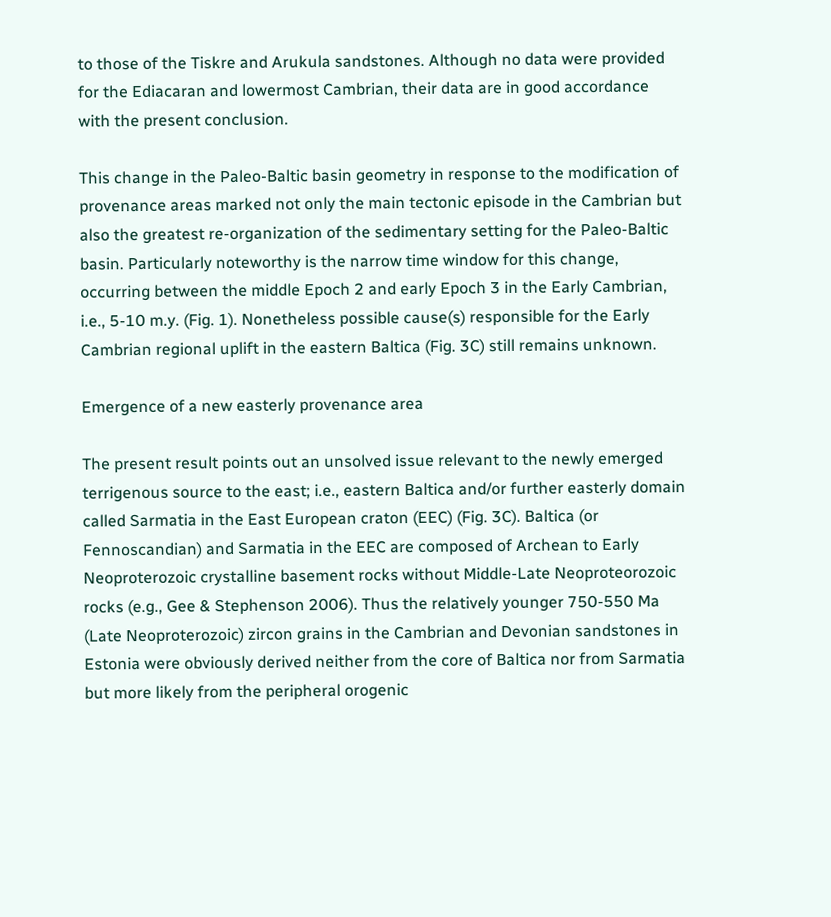to those of the Tiskre and Arukula sandstones. Although no data were provided for the Ediacaran and lowermost Cambrian, their data are in good accordance with the present conclusion.

This change in the Paleo-Baltic basin geometry in response to the modification of provenance areas marked not only the main tectonic episode in the Cambrian but also the greatest re-organization of the sedimentary setting for the Paleo-Baltic basin. Particularly noteworthy is the narrow time window for this change, occurring between the middle Epoch 2 and early Epoch 3 in the Early Cambrian, i.e., 5-10 m.y. (Fig. 1). Nonetheless possible cause(s) responsible for the Early Cambrian regional uplift in the eastern Baltica (Fig. 3C) still remains unknown.

Emergence of a new easterly provenance area

The present result points out an unsolved issue relevant to the newly emerged terrigenous source to the east; i.e., eastern Baltica and/or further easterly domain called Sarmatia in the East European craton (EEC) (Fig. 3C). Baltica (or Fennoscandian) and Sarmatia in the EEC are composed of Archean to Early Neoproterozoic crystalline basement rocks without Middle-Late Neoproteorozoic rocks (e.g., Gee & Stephenson 2006). Thus the relatively younger 750-550 Ma (Late Neoproterozoic) zircon grains in the Cambrian and Devonian sandstones in Estonia were obviously derived neither from the core of Baltica nor from Sarmatia but more likely from the peripheral orogenic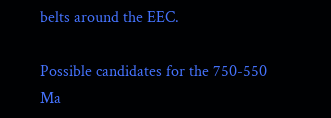belts around the EEC.

Possible candidates for the 750-550 Ma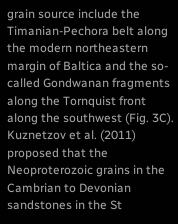grain source include the Timanian-Pechora belt along the modern northeastern margin of Baltica and the so-called Gondwanan fragments along the Tornquist front along the southwest (Fig. 3C). Kuznetzov et al. (2011) proposed that the Neoproterozoic grains in the Cambrian to Devonian sandstones in the St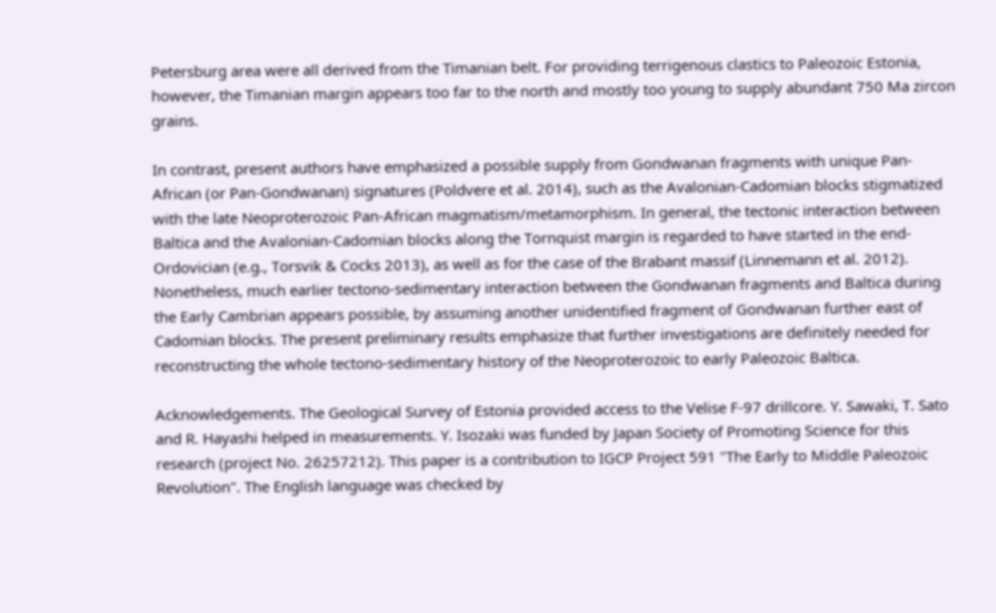Petersburg area were all derived from the Timanian belt. For providing terrigenous clastics to Paleozoic Estonia, however, the Timanian margin appears too far to the north and mostly too young to supply abundant 750 Ma zircon grains.

In contrast, present authors have emphasized a possible supply from Gondwanan fragments with unique Pan-African (or Pan-Gondwanan) signatures (Poldvere et al. 2014), such as the Avalonian-Cadomian blocks stigmatized with the late Neoproterozoic Pan-African magmatism/metamorphism. In general, the tectonic interaction between Baltica and the Avalonian-Cadomian blocks along the Tornquist margin is regarded to have started in the end-Ordovician (e.g., Torsvik & Cocks 2013), as well as for the case of the Brabant massif (Linnemann et al. 2012). Nonetheless, much earlier tectono-sedimentary interaction between the Gondwanan fragments and Baltica during the Early Cambrian appears possible, by assuming another unidentified fragment of Gondwanan further east of Cadomian blocks. The present preliminary results emphasize that further investigations are definitely needed for reconstructing the whole tectono-sedimentary history of the Neoproterozoic to early Paleozoic Baltica.

Acknowledgements. The Geological Survey of Estonia provided access to the Velise F-97 drillcore. Y. Sawaki, T. Sato and R. Hayashi helped in measurements. Y. Isozaki was funded by Japan Society of Promoting Science for this research (project No. 26257212). This paper is a contribution to IGCP Project 591 "The Early to Middle Paleozoic Revolution". The English language was checked by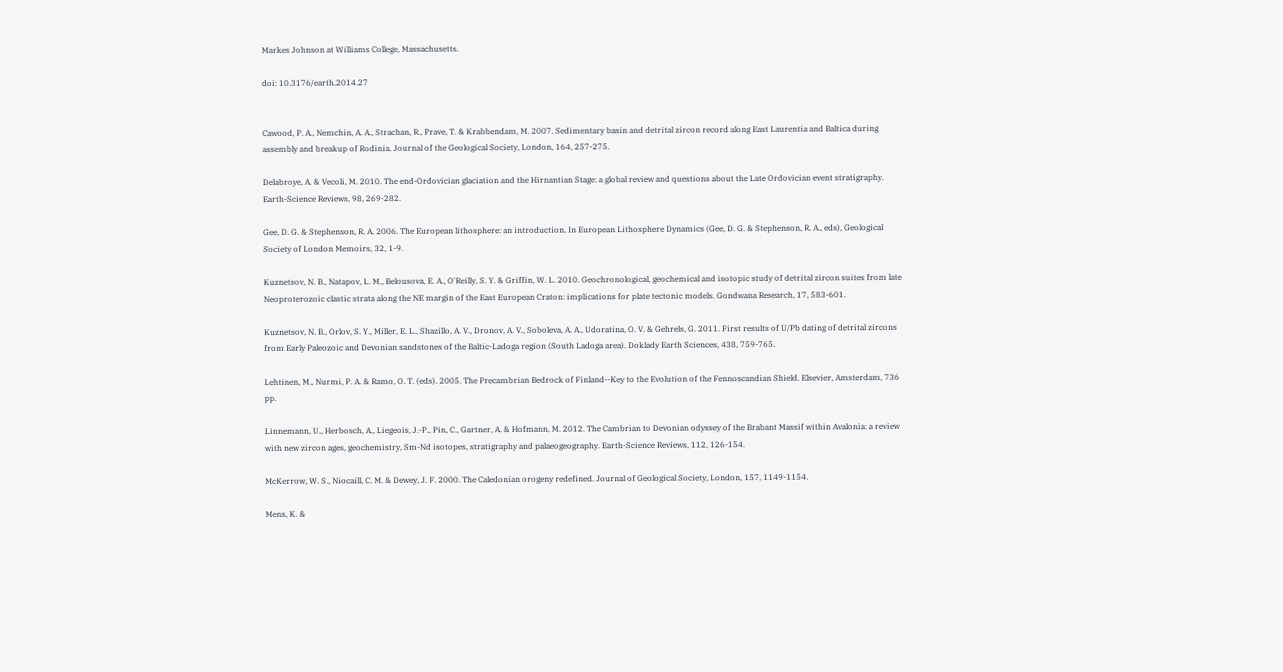Markes Johnson at Williams College, Massachusetts.

doi: 10.3176/earth.2014.27


Cawood, P. A., Nemchin, A. A., Strachan, R., Prave, T. & Krabbendam, M. 2007. Sedimentary basin and detrital zircon record along East Laurentia and Baltica during assembly and breakup of Rodinia. Journal of the Geological Society, London, 164, 257-275.

Delabroye, A. & Vecoli, M. 2010. The end-Ordovician glaciation and the Hirnantian Stage: a global review and questions about the Late Ordovician event stratigraphy. Earth-Science Reviews, 98, 269-282.

Gee, D. G. & Stephenson, R. A. 2006. The European lithosphere: an introduction. In European Lithosphere Dynamics (Gee, D. G. & Stephenson, R. A., eds), Geological Society of London Memoirs, 32, 1-9.

Kuznetsov, N. B., Natapov, L. M., Belousova, E. A., O'Reilly, S. Y. & Griffin, W. L. 2010. Geochronological, geochemical and isotopic study of detrital zircon suites from late Neoproterozoic clastic strata along the NE margin of the East European Craton: implications for plate tectonic models. Gondwana Research, 17, 583-601.

Kuznetsov, N. B., Orlov, S. Y., Miller, E. L., Shazillo, A. V., Dronov, A. V., Soboleva, A. A., Udoratina, O. V. & Gehrels, G. 2011. First results of U/Pb dating of detrital zircons from Early Paleozoic and Devonian sandstones of the Baltic-Ladoga region (South Ladoga area). Doklady Earth Sciences, 438, 759-765.

Lehtinen, M., Nurmi, P. A. & Ramo, O. T. (eds). 2005. The Precambrian Bedrock of Finland--Key to the Evolution of the Fennoscandian Shield. Elsevier, Amsterdam, 736 pp.

Linnemann, U., Herbosch, A., Liegeois, J.-P., Pin, C., Gartner, A. & Hofmann, M. 2012. The Cambrian to Devonian odyssey of the Brabant Massif within Avalonia: a review with new zircon ages, geochemistry, Sm-Nd isotopes, stratigraphy and palaeogeography. Earth-Science Reviews, 112, 126-154.

McKerrow, W. S., Niocaill, C. M. & Dewey, J. F. 2000. The Caledonian orogeny redefined. Journal of Geological Society, London, 157, 1149-1154.

Mens, K. &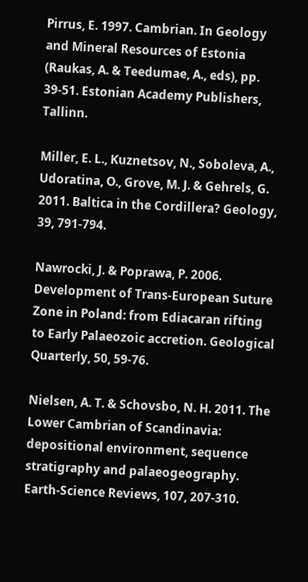Pirrus, E. 1997. Cambrian. In Geology and Mineral Resources of Estonia (Raukas, A. & Teedumae, A., eds), pp. 39-51. Estonian Academy Publishers, Tallinn.

Miller, E. L., Kuznetsov, N., Soboleva, A., Udoratina, O., Grove, M. J. & Gehrels, G. 2011. Baltica in the Cordillera? Geology, 39, 791-794.

Nawrocki, J. & Poprawa, P. 2006. Development of Trans-European Suture Zone in Poland: from Ediacaran rifting to Early Palaeozoic accretion. Geological Quarterly, 50, 59-76.

Nielsen, A. T. & Schovsbo, N. H. 2011. The Lower Cambrian of Scandinavia: depositional environment, sequence stratigraphy and palaeogeography. Earth-Science Reviews, 107, 207-310.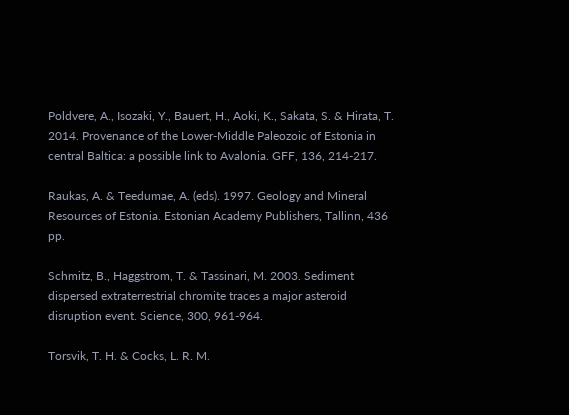Poldvere, A., Isozaki, Y., Bauert, H., Aoki, K., Sakata, S. & Hirata, T. 2014. Provenance of the Lower-Middle Paleozoic of Estonia in central Baltica: a possible link to Avalonia. GFF, 136, 214-217.

Raukas, A. & Teedumae, A. (eds). 1997. Geology and Mineral Resources of Estonia. Estonian Academy Publishers, Tallinn, 436 pp.

Schmitz, B., Haggstrom, T. & Tassinari, M. 2003. Sediment dispersed extraterrestrial chromite traces a major asteroid disruption event. Science, 300, 961-964.

Torsvik, T. H. & Cocks, L. R. M.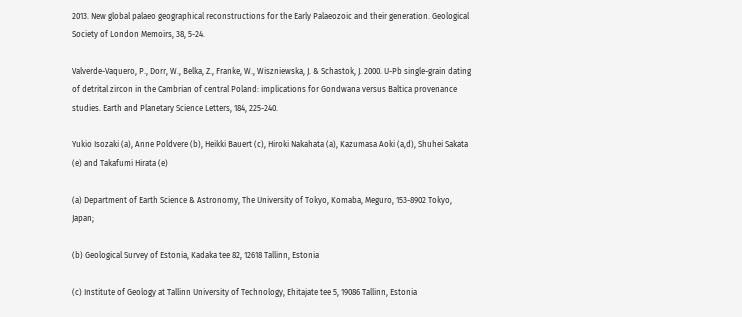2013. New global palaeo geographical reconstructions for the Early Palaeozoic and their generation. Geological Society of London Memoirs, 38, 5-24.

Valverde-Vaquero, P., Dorr, W., Belka, Z., Franke, W., Wiszniewska, J. & Schastok, J. 2000. U-Pb single-grain dating of detrital zircon in the Cambrian of central Poland: implications for Gondwana versus Baltica provenance studies. Earth and Planetary Science Letters, 184, 225-240.

Yukio Isozaki (a), Anne Poldvere (b), Heikki Bauert (c), Hiroki Nakahata (a), Kazumasa Aoki (a,d), Shuhei Sakata (e) and Takafumi Hirata (e)

(a) Department of Earth Science & Astronomy, The University of Tokyo, Komaba, Meguro, 153-8902 Tokyo, Japan;

(b) Geological Survey of Estonia, Kadaka tee 82, 12618 Tallinn, Estonia

(c) Institute of Geology at Tallinn University of Technology, Ehitajate tee 5, 19086 Tallinn, Estonia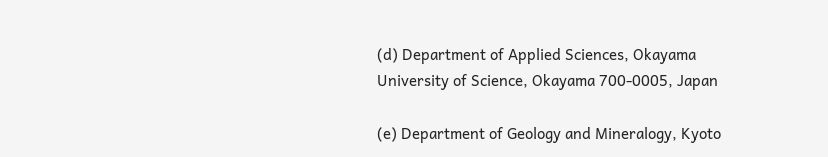(d) Department of Applied Sciences, Okayama University of Science, Okayama 700-0005, Japan

(e) Department of Geology and Mineralogy, Kyoto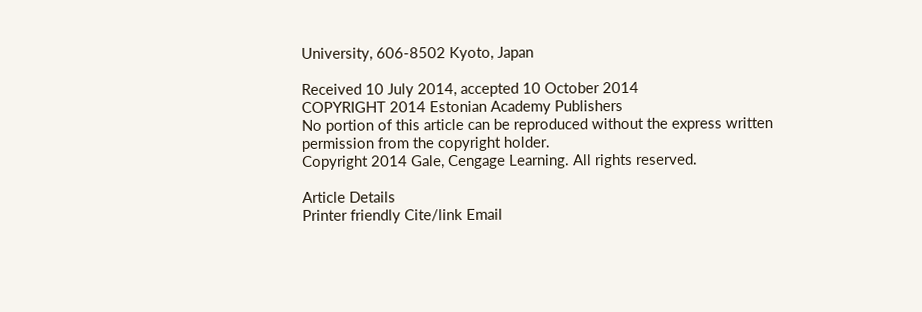University, 606-8502 Kyoto, Japan

Received 10 July 2014, accepted 10 October 2014
COPYRIGHT 2014 Estonian Academy Publishers
No portion of this article can be reproduced without the express written permission from the copyright holder.
Copyright 2014 Gale, Cengage Learning. All rights reserved.

Article Details
Printer friendly Cite/link Email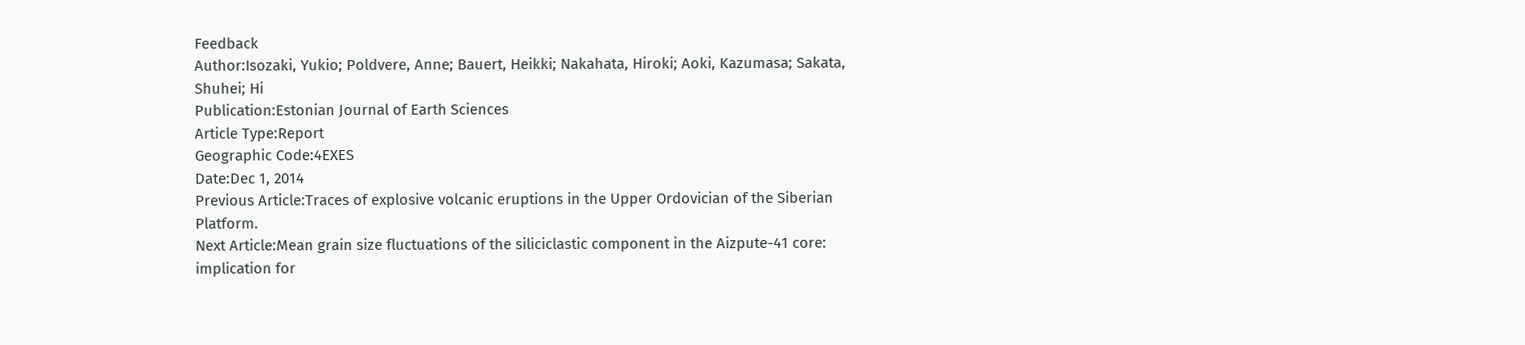Feedback
Author:Isozaki, Yukio; Poldvere, Anne; Bauert, Heikki; Nakahata, Hiroki; Aoki, Kazumasa; Sakata, Shuhei; Hi
Publication:Estonian Journal of Earth Sciences
Article Type:Report
Geographic Code:4EXES
Date:Dec 1, 2014
Previous Article:Traces of explosive volcanic eruptions in the Upper Ordovician of the Siberian Platform.
Next Article:Mean grain size fluctuations of the siliciclastic component in the Aizpute-41 core: implication for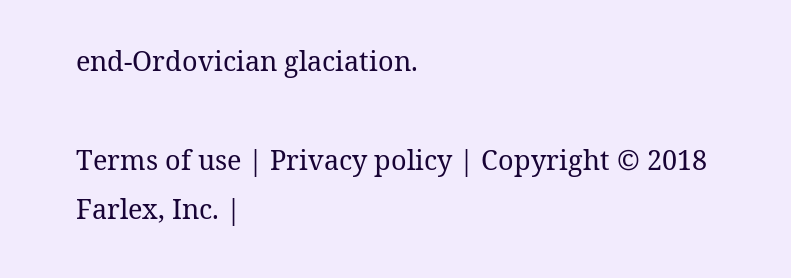end-Ordovician glaciation.

Terms of use | Privacy policy | Copyright © 2018 Farlex, Inc. |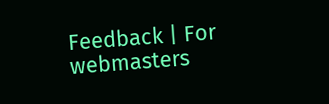Feedback | For webmasters